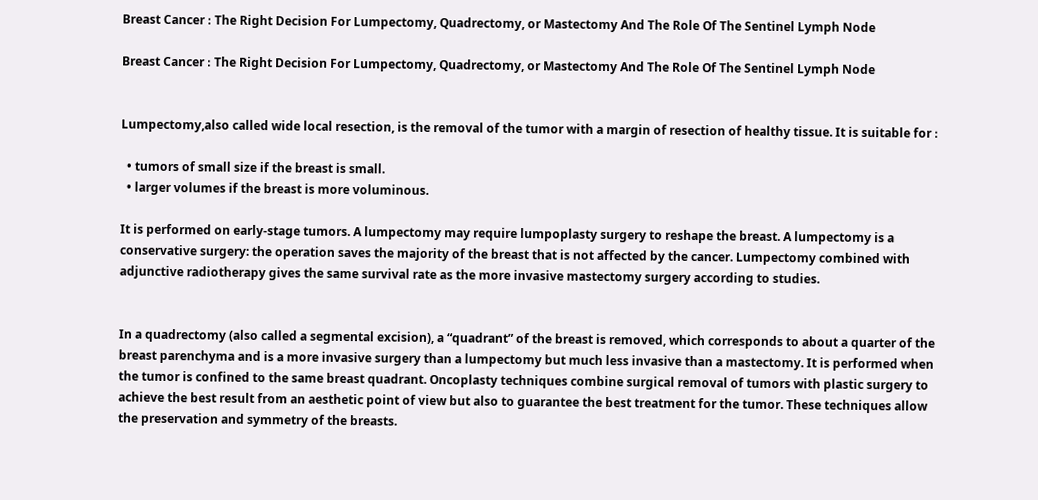Breast Cancer ꓽ The Right Decision For Lumpectomy, Quadrectomy, or Mastectomy And The Role Of The Sentinel Lymph Node

Breast Cancer ꓽ The Right Decision For Lumpectomy, Quadrectomy, or Mastectomy And The Role Of The Sentinel Lymph Node


Lumpectomy,also called wide local resection, is the removal of the tumor with a margin of resection of healthy tissue. It is suitable for ꓽ

  • tumors of small size if the breast is small.
  • larger volumes if the breast is more voluminous.

It is performed on early-stage tumors. A lumpectomy may require lumpoplasty surgery to reshape the breast. A lumpectomy is a conservative surgery: the operation saves the majority of the breast that is not affected by the cancer. Lumpectomy combined with adjunctive radiotherapy gives the same survival rate as the more invasive mastectomy surgery according to studies.


In a quadrectomy (also called a segmental excision), a “quadrant” of the breast is removed, which corresponds to about a quarter of the breast parenchyma and is a more invasive surgery than a lumpectomy but much less invasive than a mastectomy. It is performed when the tumor is confined to the same breast quadrant. Oncoplasty techniques combine surgical removal of tumors with plastic surgery to achieve the best result from an aesthetic point of view but also to guarantee the best treatment for the tumor. These techniques allow the preservation and symmetry of the breasts.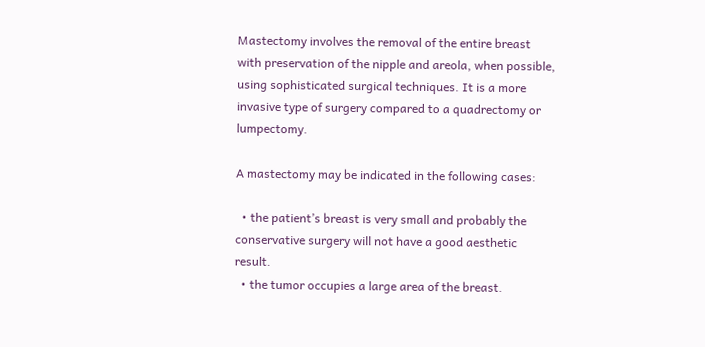Mastectomy involves the removal of the entire breast with preservation of the nipple and areola, when possible, using sophisticated surgical techniques. It is a more invasive type of surgery compared to a quadrectomy or lumpectomy.

A mastectomy may be indicated in the following cases:

  • the patient’s breast is very small and probably the conservative surgery will not have a good aesthetic result.
  • the tumor occupies a large area of the breast.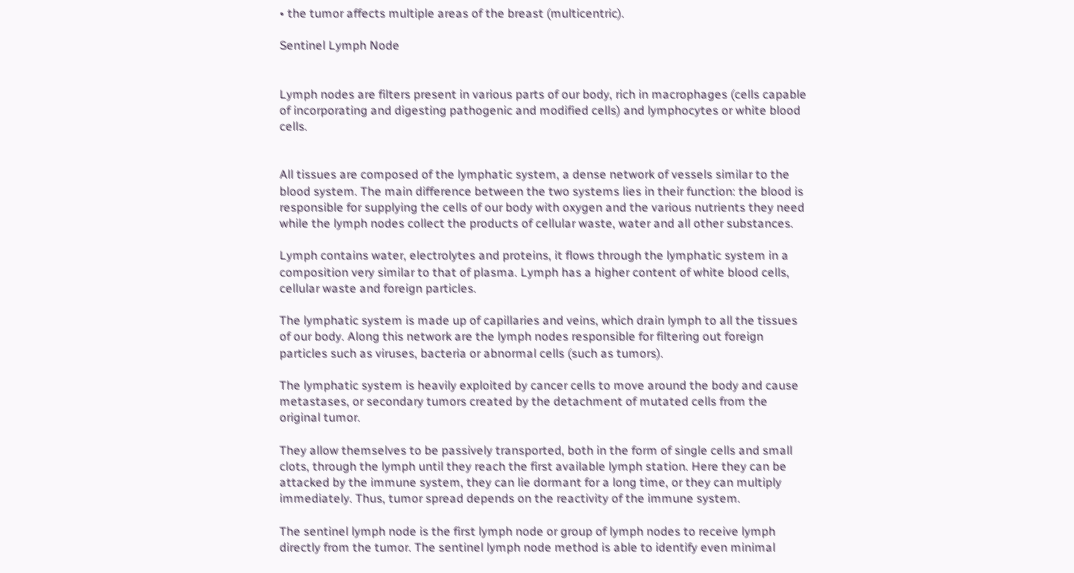• the tumor affects multiple areas of the breast (multicentric).

Sentinel Lymph Node


Lymph nodes are filters present in various parts of our body, rich in macrophages (cells capable of incorporating and digesting pathogenic and modified cells) and lymphocytes or white blood cells.


All tissues are composed of the lymphatic system, a dense network of vessels similar to the blood system. The main difference between the two systems lies in their function: the blood is responsible for supplying the cells of our body with oxygen and the various nutrients they need while the lymph nodes collect the products of cellular waste, water and all other substances.

Lymph contains water, electrolytes and proteins, it flows through the lymphatic system in a composition very similar to that of plasma. Lymph has a higher content of white blood cells, cellular waste and foreign particles.

The lymphatic system is made up of capillaries and veins, which drain lymph to all the tissues of our body. Along this network are the lymph nodes responsible for filtering out foreign particles such as viruses, bacteria or abnormal cells (such as tumors).

The lymphatic system is heavily exploited by cancer cells to move around the body and cause metastases, or secondary tumors created by the detachment of mutated cells from the original tumor.

They allow themselves to be passively transported, both in the form of single cells and small clots, through the lymph until they reach the first available lymph station. Here they can be attacked by the immune system, they can lie dormant for a long time, or they can multiply immediately. Thus, tumor spread depends on the reactivity of the immune system.

The sentinel lymph node is the first lymph node or group of lymph nodes to receive lymph directly from the tumor. The sentinel lymph node method is able to identify even minimal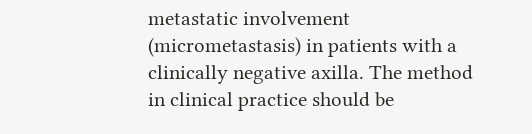metastatic involvement (micrometastasis) in patients with a clinically negative axilla. The method in clinical practice should be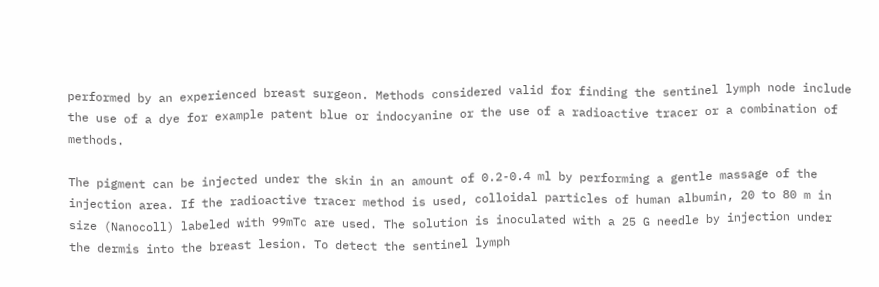performed by an experienced breast surgeon. Methods considered valid for finding the sentinel lymph node include the use of a dye for example patent blue or indocyanine or the use of a radioactive tracer or a combination of methods.

The pigment can be injected under the skin in an amount of 0.2-0.4 ml by performing a gentle massage of the injection area. If the radioactive tracer method is used, colloidal particles of human albumin, 20 to 80 m in size (Nanocoll) labeled with 99mTc are used. The solution is inoculated with a 25 G needle by injection under the dermis into the breast lesion. To detect the sentinel lymph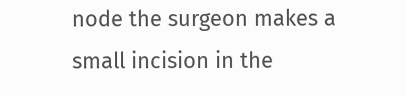node the surgeon makes a small incision in the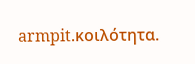armpit.κοιλότητα.